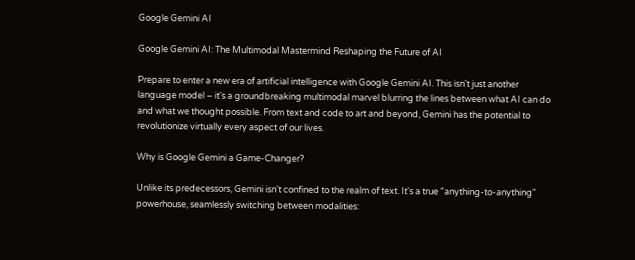Google Gemini AI

Google Gemini AI: The Multimodal Mastermind Reshaping the Future of AI

Prepare to enter a new era of artificial intelligence with Google Gemini AI. This isn't just another language model – it's a groundbreaking multimodal marvel blurring the lines between what AI can do and what we thought possible. From text and code to art and beyond, Gemini has the potential to revolutionize virtually every aspect of our lives.

Why is Google Gemini a Game-Changer?

Unlike its predecessors, Gemini isn't confined to the realm of text. It's a true "anything-to-anything" powerhouse, seamlessly switching between modalities: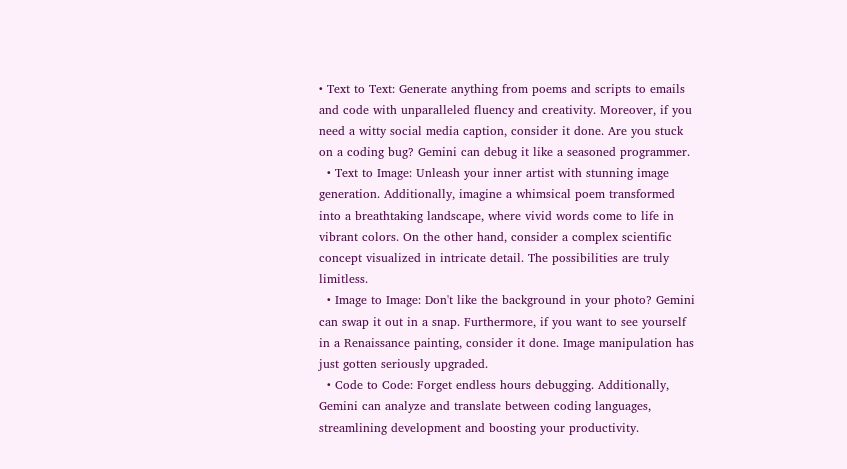• Text to Text: Generate anything from poems and scripts to emails and code with unparalleled fluency and creativity. Moreover, if you need a witty social media caption, consider it done. Are you stuck on a coding bug? Gemini can debug it like a seasoned programmer.
  • Text to Image: Unleash your inner artist with stunning image generation. Additionally, imagine a whimsical poem transformed into a breathtaking landscape, where vivid words come to life in vibrant colors. On the other hand, consider a complex scientific concept visualized in intricate detail. The possibilities are truly limitless.
  • Image to Image: Don't like the background in your photo? Gemini can swap it out in a snap. Furthermore, if you want to see yourself in a Renaissance painting, consider it done. Image manipulation has just gotten seriously upgraded.
  • Code to Code: Forget endless hours debugging. Additionally, Gemini can analyze and translate between coding languages, streamlining development and boosting your productivity.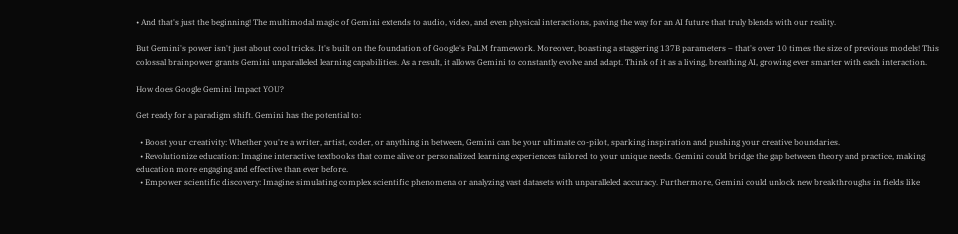• And that's just the beginning! The multimodal magic of Gemini extends to audio, video, and even physical interactions, paving the way for an AI future that truly blends with our reality.

But Gemini's power isn't just about cool tricks. It's built on the foundation of Google's PaLM framework. Moreover, boasting a staggering 137B parameters – that's over 10 times the size of previous models! This colossal brainpower grants Gemini unparalleled learning capabilities. As a result, it allows Gemini to constantly evolve and adapt. Think of it as a living, breathing AI, growing ever smarter with each interaction.

How does Google Gemini Impact YOU?

Get ready for a paradigm shift. Gemini has the potential to:

  • Boost your creativity: Whether you're a writer, artist, coder, or anything in between, Gemini can be your ultimate co-pilot, sparking inspiration and pushing your creative boundaries.
  • Revolutionize education: Imagine interactive textbooks that come alive or personalized learning experiences tailored to your unique needs. Gemini could bridge the gap between theory and practice, making education more engaging and effective than ever before.
  • Empower scientific discovery: Imagine simulating complex scientific phenomena or analyzing vast datasets with unparalleled accuracy. Furthermore, Gemini could unlock new breakthroughs in fields like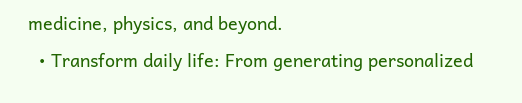medicine, physics, and beyond.
  • Transform daily life: From generating personalized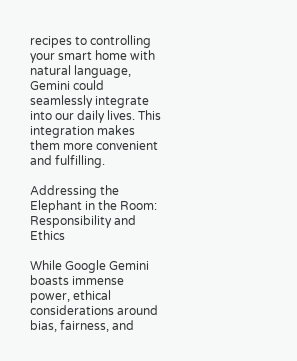recipes to controlling your smart home with natural language, Gemini could seamlessly integrate into our daily lives. This integration makes them more convenient and fulfilling.

Addressing the Elephant in the Room: Responsibility and Ethics

While Google Gemini boasts immense power, ethical considerations around bias, fairness, and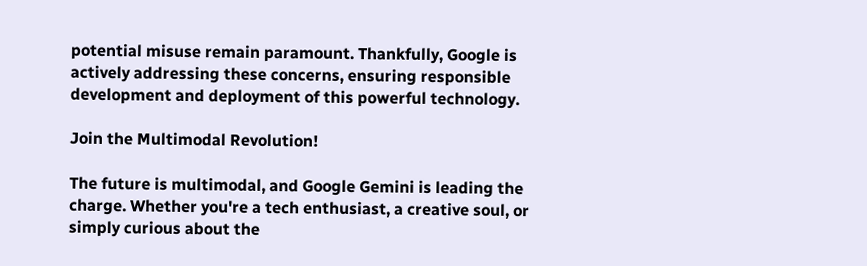potential misuse remain paramount. Thankfully, Google is actively addressing these concerns, ensuring responsible development and deployment of this powerful technology.

Join the Multimodal Revolution!

The future is multimodal, and Google Gemini is leading the charge. Whether you're a tech enthusiast, a creative soul, or simply curious about the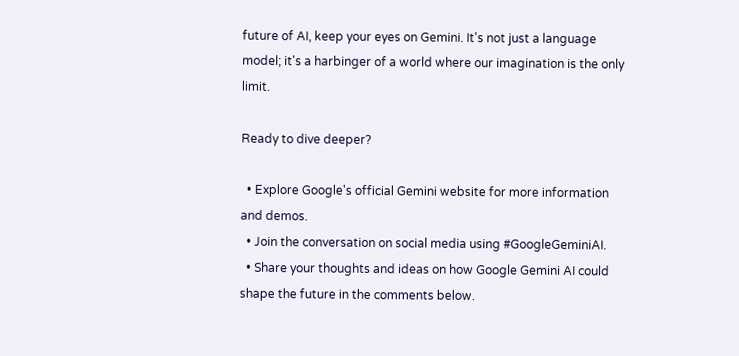future of AI, keep your eyes on Gemini. It's not just a language model; it's a harbinger of a world where our imagination is the only limit.

Ready to dive deeper?

  • Explore Google's official Gemini website for more information and demos.
  • Join the conversation on social media using #GoogleGeminiAI.
  • Share your thoughts and ideas on how Google Gemini AI could shape the future in the comments below.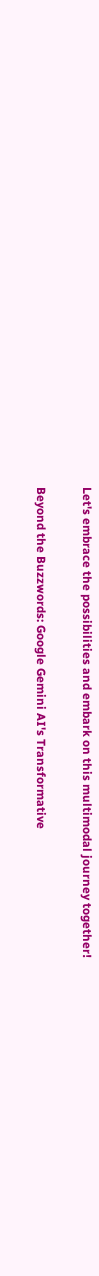Let's embrace the possibilities and embark on this multimodal journey together!

Beyond the Buzzwords: Google Gemini AI's Transformative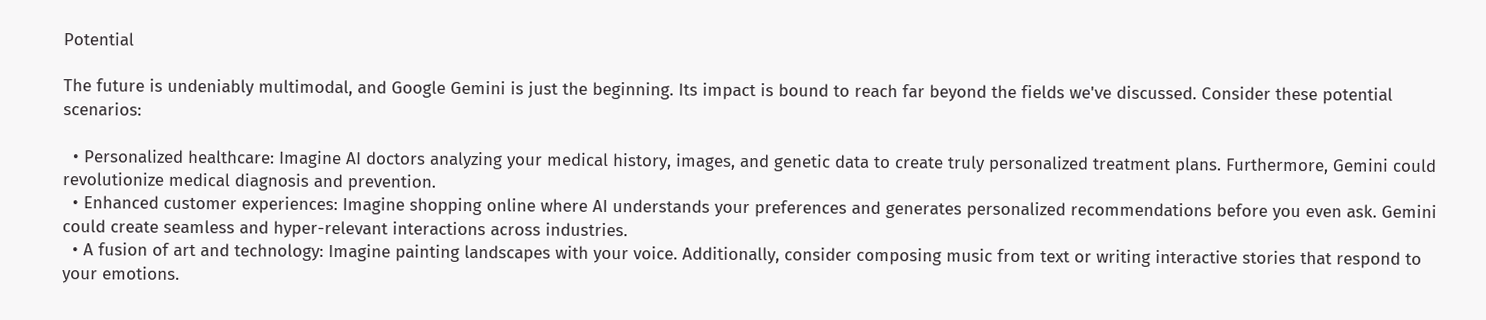Potential

The future is undeniably multimodal, and Google Gemini is just the beginning. Its impact is bound to reach far beyond the fields we've discussed. Consider these potential scenarios:

  • Personalized healthcare: Imagine AI doctors analyzing your medical history, images, and genetic data to create truly personalized treatment plans. Furthermore, Gemini could revolutionize medical diagnosis and prevention.
  • Enhanced customer experiences: Imagine shopping online where AI understands your preferences and generates personalized recommendations before you even ask. Gemini could create seamless and hyper-relevant interactions across industries.
  • A fusion of art and technology: Imagine painting landscapes with your voice. Additionally, consider composing music from text or writing interactive stories that respond to your emotions.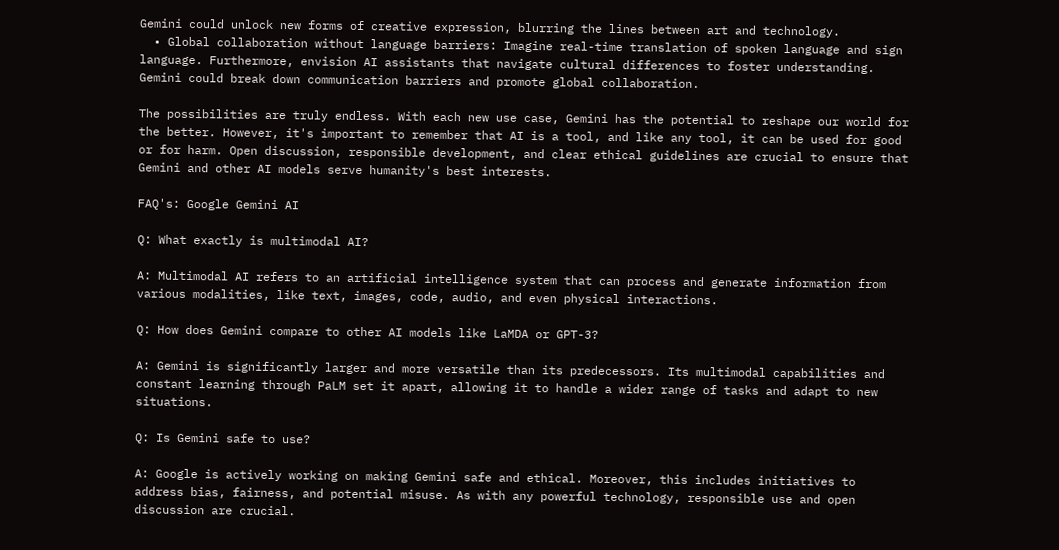Gemini could unlock new forms of creative expression, blurring the lines between art and technology.
  • Global collaboration without language barriers: Imagine real-time translation of spoken language and sign language. Furthermore, envision AI assistants that navigate cultural differences to foster understanding. Gemini could break down communication barriers and promote global collaboration.

The possibilities are truly endless. With each new use case, Gemini has the potential to reshape our world for the better. However, it's important to remember that AI is a tool, and like any tool, it can be used for good or for harm. Open discussion, responsible development, and clear ethical guidelines are crucial to ensure that Gemini and other AI models serve humanity's best interests.

FAQ's: Google Gemini AI

Q: What exactly is multimodal AI?

A: Multimodal AI refers to an artificial intelligence system that can process and generate information from various modalities, like text, images, code, audio, and even physical interactions.

Q: How does Gemini compare to other AI models like LaMDA or GPT-3?

A: Gemini is significantly larger and more versatile than its predecessors. Its multimodal capabilities and constant learning through PaLM set it apart, allowing it to handle a wider range of tasks and adapt to new situations.

Q: Is Gemini safe to use?

A: Google is actively working on making Gemini safe and ethical. Moreover, this includes initiatives to address bias, fairness, and potential misuse. As with any powerful technology, responsible use and open discussion are crucial.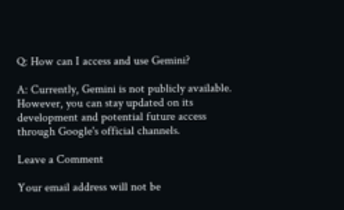Q: How can I access and use Gemini?

A: Currently, Gemini is not publicly available. However, you can stay updated on its development and potential future access through Google's official channels.

Leave a Comment

Your email address will not be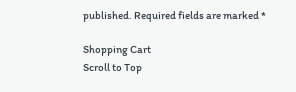published. Required fields are marked *

Shopping Cart
Scroll to Top